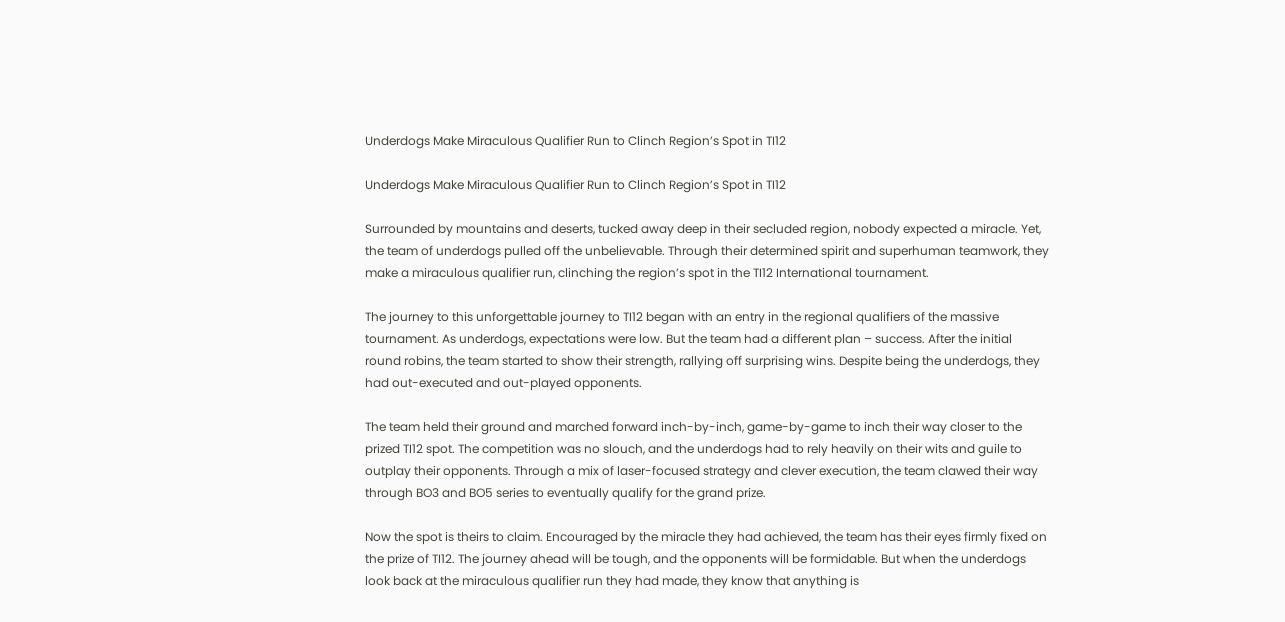Underdogs Make Miraculous Qualifier Run to Clinch Region’s Spot in TI12

Underdogs Make Miraculous Qualifier Run to Clinch Region’s Spot in TI12

Surrounded by mountains and deserts, tucked away deep in their secluded region, nobody expected a miracle. Yet, the team of underdogs pulled off the unbelievable. Through their determined spirit and superhuman teamwork, they make a miraculous qualifier run, clinching the region’s spot in the TI12 International tournament.

The journey to this unforgettable journey to TI12 began with an entry in the regional qualifiers of the massive tournament. As underdogs, expectations were low. But the team had a different plan – success. After the initial round robins, the team started to show their strength, rallying off surprising wins. Despite being the underdogs, they had out-executed and out-played opponents.

The team held their ground and marched forward inch-by-inch, game-by-game to inch their way closer to the prized TI12 spot. The competition was no slouch, and the underdogs had to rely heavily on their wits and guile to outplay their opponents. Through a mix of laser-focused strategy and clever execution, the team clawed their way through BO3 and BO5 series to eventually qualify for the grand prize.

Now the spot is theirs to claim. Encouraged by the miracle they had achieved, the team has their eyes firmly fixed on the prize of TI12. The journey ahead will be tough, and the opponents will be formidable. But when the underdogs look back at the miraculous qualifier run they had made, they know that anything is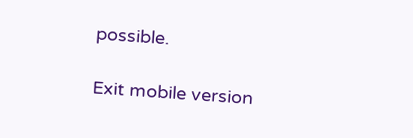possible.

Exit mobile version